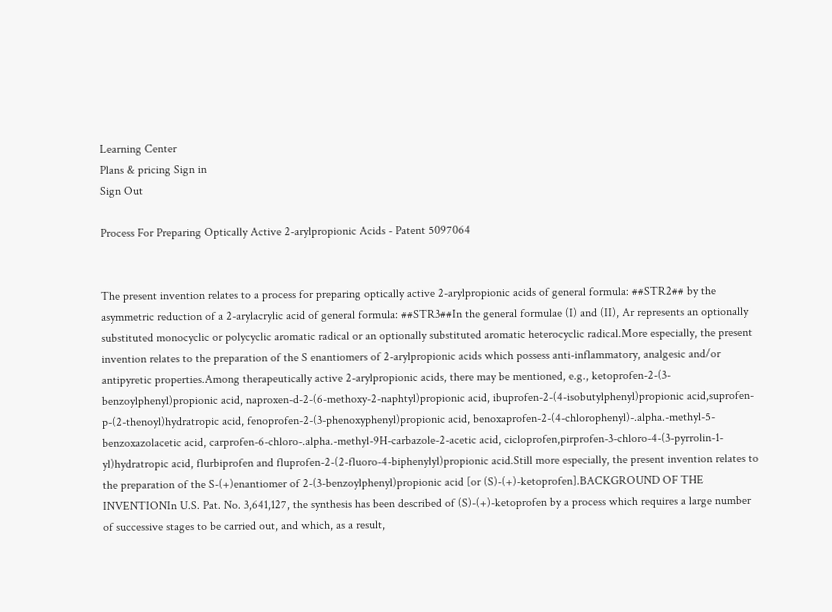Learning Center
Plans & pricing Sign in
Sign Out

Process For Preparing Optically Active 2-arylpropionic Acids - Patent 5097064


The present invention relates to a process for preparing optically active 2-arylpropionic acids of general formula: ##STR2## by the asymmetric reduction of a 2-arylacrylic acid of general formula: ##STR3##In the general formulae (I) and (II), Ar represents an optionally substituted monocyclic or polycyclic aromatic radical or an optionally substituted aromatic heterocyclic radical.More especially, the present invention relates to the preparation of the S enantiomers of 2-arylpropionic acids which possess anti-inflammatory, analgesic and/or antipyretic properties.Among therapeutically active 2-arylpropionic acids, there may be mentioned, e.g., ketoprofen-2-(3-benzoylphenyl)propionic acid, naproxen-d-2-(6-methoxy-2-naphtyl)propionic acid, ibuprofen-2-(4-isobutylphenyl)propionic acid,suprofen-p-(2-thenoyl)hydratropic acid, fenoprofen-2-(3-phenoxyphenyl)propionic acid, benoxaprofen-2-(4-chlorophenyl)-.alpha.-methyl-5-benzoxazolacetic acid, carprofen-6-chloro-.alpha.-methyl-9H-carbazole-2-acetic acid, cicloprofen,pirprofen-3-chloro-4-(3-pyrrolin-1-yl)hydratropic acid, flurbiprofen and fluprofen-2-(2-fluoro-4-biphenylyl)propionic acid.Still more especially, the present invention relates to the preparation of the S-(+)enantiomer of 2-(3-benzoylphenyl)propionic acid [or (S)-(+)-ketoprofen].BACKGROUND OF THE INVENTIONIn U.S. Pat. No. 3,641,127, the synthesis has been described of (S)-(+)-ketoprofen by a process which requires a large number of successive stages to be carried out, and which, as a result,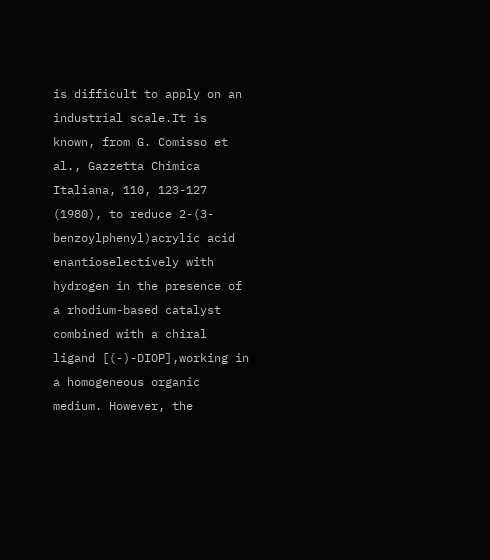is difficult to apply on an industrial scale.It is known, from G. Comisso et al., Gazzetta Chimica Italiana, 110, 123-127 (1980), to reduce 2-(3-benzoylphenyl)acrylic acid enantioselectively with hydrogen in the presence of a rhodium-based catalyst combined with a chiral ligand [(-)-DIOP],working in a homogeneous organic medium. However, the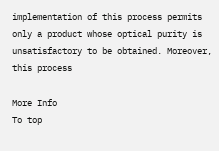implementation of this process permits only a product whose optical purity is unsatisfactory to be obtained. Moreover, this process

More Info
To top